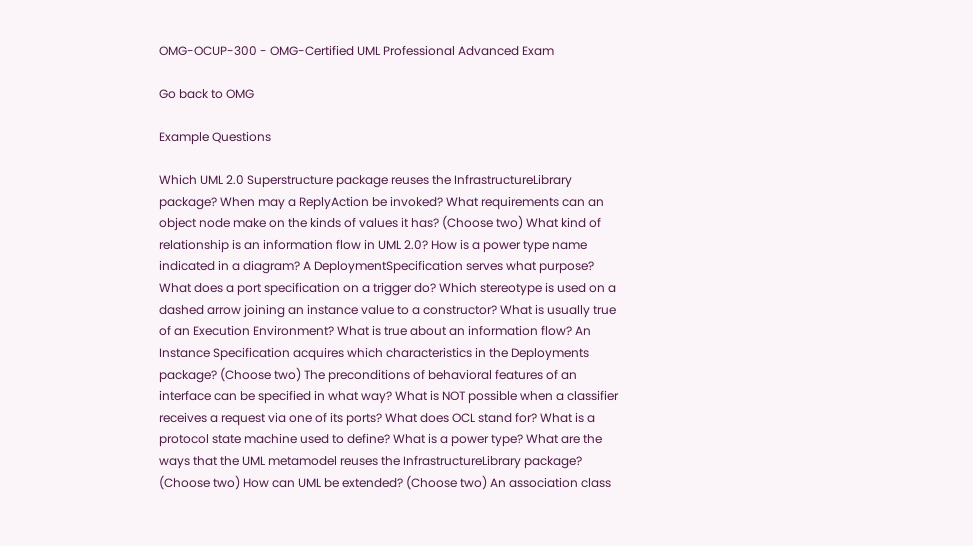OMG-OCUP-300 - OMG-Certified UML Professional Advanced Exam

Go back to OMG

Example Questions

Which UML 2.0 Superstructure package reuses the InfrastructureLibrary package? When may a ReplyAction be invoked? What requirements can an object node make on the kinds of values it has? (Choose two) What kind of relationship is an information flow in UML 2.0? How is a power type name indicated in a diagram? A DeploymentSpecification serves what purpose? What does a port specification on a trigger do? Which stereotype is used on a dashed arrow joining an instance value to a constructor? What is usually true of an Execution Environment? What is true about an information flow? An Instance Specification acquires which characteristics in the Deployments package? (Choose two) The preconditions of behavioral features of an interface can be specified in what way? What is NOT possible when a classifier receives a request via one of its ports? What does OCL stand for? What is a protocol state machine used to define? What is a power type? What are the ways that the UML metamodel reuses the InfrastructureLibrary package? (Choose two) How can UML be extended? (Choose two) An association class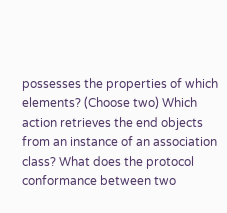possesses the properties of which elements? (Choose two) Which action retrieves the end objects from an instance of an association class? What does the protocol conformance between two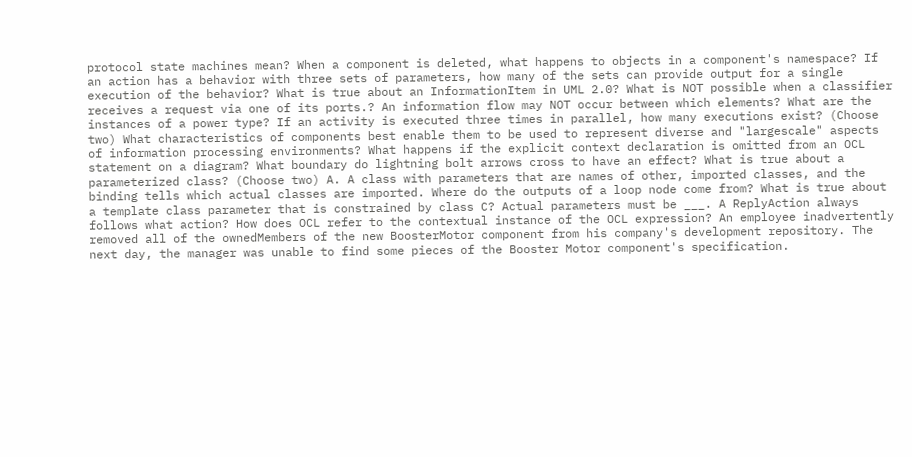protocol state machines mean? When a component is deleted, what happens to objects in a component's namespace? If an action has a behavior with three sets of parameters, how many of the sets can provide output for a single execution of the behavior? What is true about an InformationItem in UML 2.0? What is NOT possible when a classifier receives a request via one of its ports.? An information flow may NOT occur between which elements? What are the instances of a power type? If an activity is executed three times in parallel, how many executions exist? (Choose two) What characteristics of components best enable them to be used to represent diverse and "largescale" aspects of information processing environments? What happens if the explicit context declaration is omitted from an OCL statement on a diagram? What boundary do lightning bolt arrows cross to have an effect? What is true about a parameterized class? (Choose two) A. A class with parameters that are names of other, imported classes, and the binding tells which actual classes are imported. Where do the outputs of a loop node come from? What is true about a template class parameter that is constrained by class C? Actual parameters must be ___. A ReplyAction always follows what action? How does OCL refer to the contextual instance of the OCL expression? An employee inadvertently removed all of the ownedMembers of the new BoosterMotor component from his company's development repository. The next day, the manager was unable to find some pieces of the Booster Motor component's specification.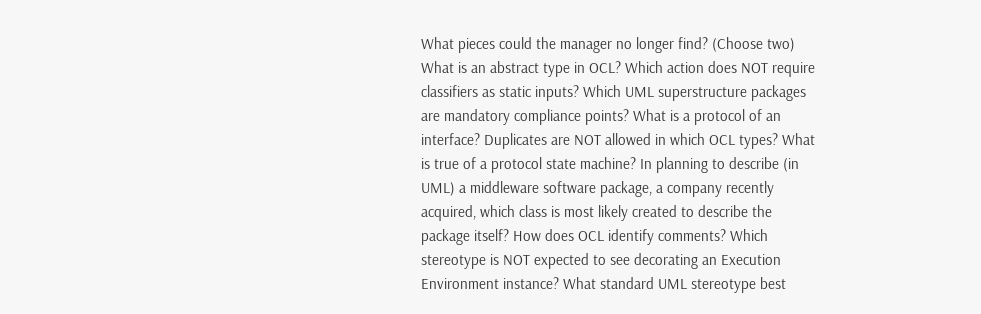What pieces could the manager no longer find? (Choose two) What is an abstract type in OCL? Which action does NOT require classifiers as static inputs? Which UML superstructure packages are mandatory compliance points? What is a protocol of an interface? Duplicates are NOT allowed in which OCL types? What is true of a protocol state machine? In planning to describe (in UML) a middleware software package, a company recently acquired, which class is most likely created to describe the package itself? How does OCL identify comments? Which stereotype is NOT expected to see decorating an Execution Environment instance? What standard UML stereotype best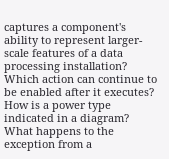captures a component's ability to represent larger-scale features of a data processing installation? Which action can continue to be enabled after it executes? How is a power type indicated in a diagram? What happens to the exception from a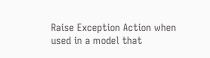Raise Exception Action when used in a model that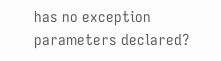has no exception parameters declared?